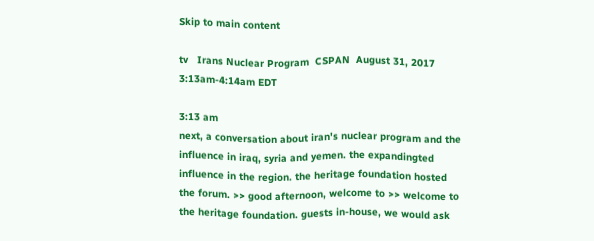Skip to main content

tv   Irans Nuclear Program  CSPAN  August 31, 2017 3:13am-4:14am EDT

3:13 am
next, a conversation about iran's nuclear program and the influence in iraq, syria and yemen. the expandingted influence in the region. the heritage foundation hosted the forum. >> good afternoon, welcome to >> welcome to the heritage foundation. guests in-house, we would ask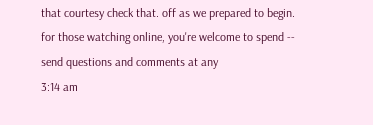that courtesy check that. off as we prepared to begin. for those watching online, you're welcome to spend -- send questions and comments at any
3:14 am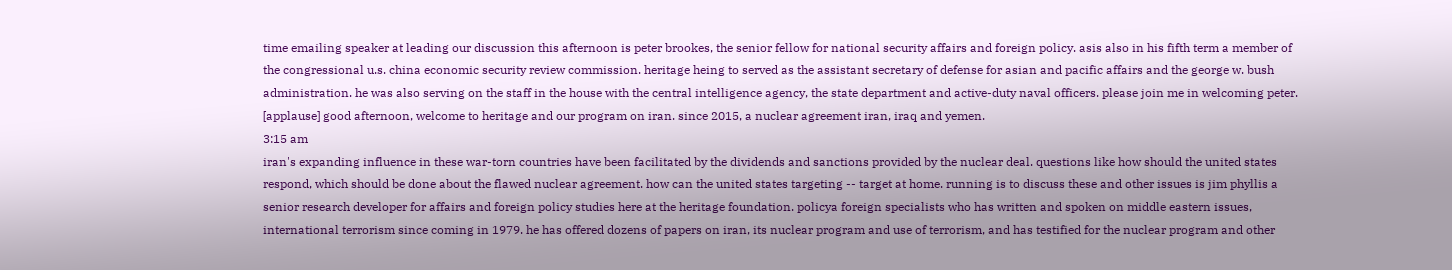time emailing speaker at leading our discussion this afternoon is peter brookes, the senior fellow for national security affairs and foreign policy. asis also in his fifth term a member of the congressional u.s. china economic security review commission. heritage heing to served as the assistant secretary of defense for asian and pacific affairs and the george w. bush administration. he was also serving on the staff in the house with the central intelligence agency, the state department and active-duty naval officers. please join me in welcoming peter. [applause] good afternoon, welcome to heritage and our program on iran. since 2015, a nuclear agreement iran, iraq and yemen.
3:15 am
iran's expanding influence in these war-torn countries have been facilitated by the dividends and sanctions provided by the nuclear deal. questions like how should the united states respond, which should be done about the flawed nuclear agreement. how can the united states targeting -- target at home. running is to discuss these and other issues is jim phyllis a senior research developer for affairs and foreign policy studies here at the heritage foundation. policya foreign specialists who has written and spoken on middle eastern issues, international terrorism since coming in 1979. he has offered dozens of papers on iran, its nuclear program and use of terrorism, and has testified for the nuclear program and other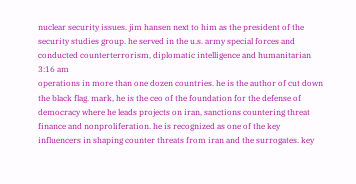nuclear security issues. jim hansen next to him as the president of the security studies group. he served in the u.s. army special forces and conducted counterterrorism, diplomatic intelligence and humanitarian
3:16 am
operations in more than one dozen countries. he is the author of cut down the black flag. mark, he is the ceo of the foundation for the defense of democracy where he leads projects on iran, sanctions countering threat finance and nonproliferation. he is recognized as one of the key influencers in shaping counter threats from iran and the surrogates. key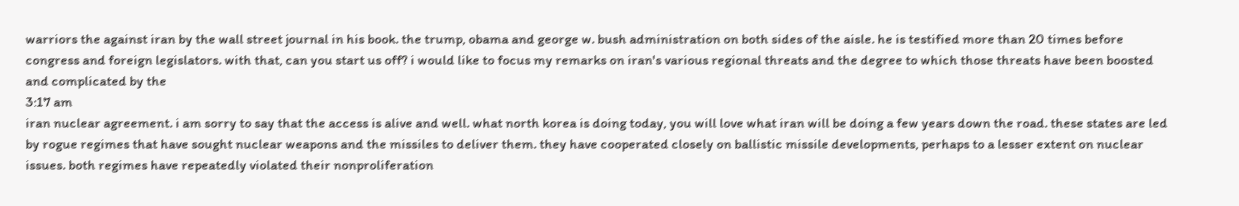warriors the against iran by the wall street journal in his book. the trump, obama and george w. bush administration on both sides of the aisle. he is testified more than 20 times before congress and foreign legislators. with that, can you start us off? i would like to focus my remarks on iran's various regional threats and the degree to which those threats have been boosted and complicated by the
3:17 am
iran nuclear agreement. i am sorry to say that the access is alive and well. what north korea is doing today, you will love what iran will be doing a few years down the road. these states are led by rogue regimes that have sought nuclear weapons and the missiles to deliver them. they have cooperated closely on ballistic missile developments, perhaps to a lesser extent on nuclear issues. both regimes have repeatedly violated their nonproliferation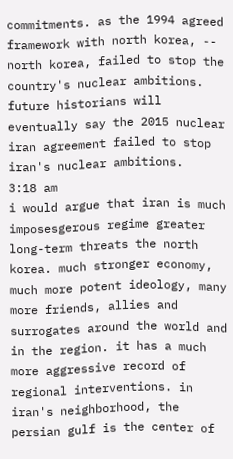commitments. as the 1994 agreed framework with north korea, -- north korea, failed to stop the country's nuclear ambitions. future historians will eventually say the 2015 nuclear iran agreement failed to stop iran's nuclear ambitions.
3:18 am
i would argue that iran is much imposesgerous regime greater long-term threats the north korea. much stronger economy, much more potent ideology, many more friends, allies and surrogates around the world and in the region. it has a much more aggressive record of regional interventions. in iran's neighborhood, the persian gulf is the center of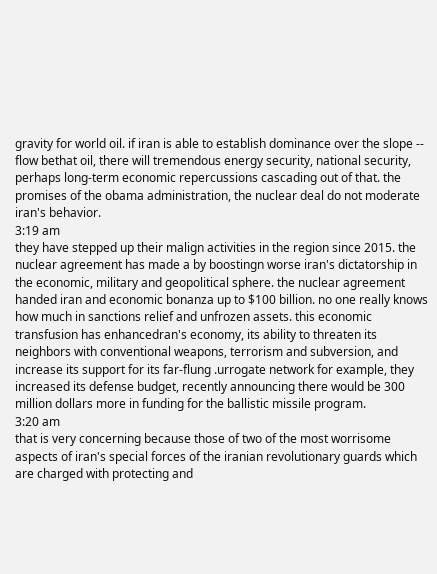gravity for world oil. if iran is able to establish dominance over the slope -- flow bethat oil, there will tremendous energy security, national security, perhaps long-term economic repercussions cascading out of that. the promises of the obama administration, the nuclear deal do not moderate iran's behavior.
3:19 am
they have stepped up their malign activities in the region since 2015. the nuclear agreement has made a by boostingn worse iran's dictatorship in the economic, military and geopolitical sphere. the nuclear agreement handed iran and economic bonanza up to $100 billion. no one really knows how much in sanctions relief and unfrozen assets. this economic transfusion has enhancedran's economy, its ability to threaten its neighbors with conventional weapons, terrorism and subversion, and increase its support for its far-flung .urrogate network for example, they increased its defense budget, recently announcing there would be 300 million dollars more in funding for the ballistic missile program.
3:20 am
that is very concerning because those of two of the most worrisome aspects of iran's special forces of the iranian revolutionary guards which are charged with protecting and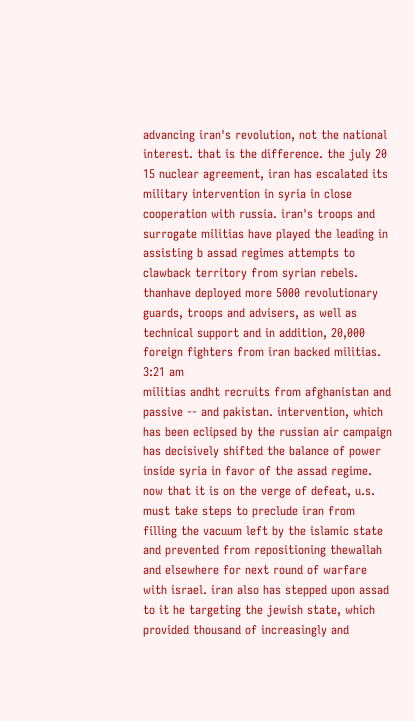advancing iran's revolution, not the national interest. that is the difference. the july 20 15 nuclear agreement, iran has escalated its military intervention in syria in close cooperation with russia. iran's troops and surrogate militias have played the leading in assisting b assad regimes attempts to clawback territory from syrian rebels. thanhave deployed more 5000 revolutionary guards, troops and advisers, as well as technical support and in addition, 20,000 foreign fighters from iran backed militias.
3:21 am
militias andht recruits from afghanistan and passive -- and pakistan. intervention, which has been eclipsed by the russian air campaign has decisively shifted the balance of power inside syria in favor of the assad regime. now that it is on the verge of defeat, u.s. must take steps to preclude iran from filling the vacuum left by the islamic state and prevented from repositioning thewallah and elsewhere for next round of warfare with israel. iran also has stepped upon assad to it he targeting the jewish state, which provided thousand of increasingly and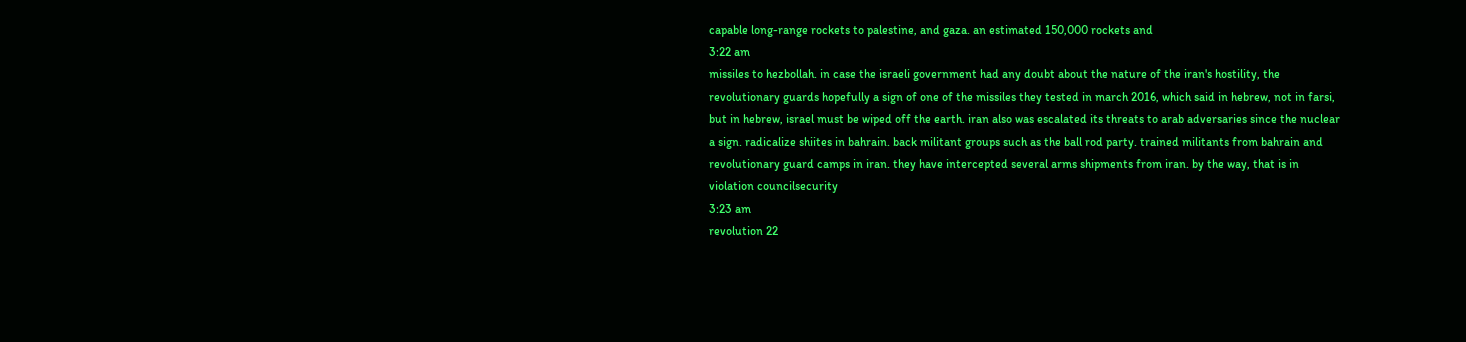capable long-range rockets to palestine, and gaza. an estimated 150,000 rockets and
3:22 am
missiles to hezbollah. in case the israeli government had any doubt about the nature of the iran's hostility, the revolutionary guards hopefully a sign of one of the missiles they tested in march 2016, which said in hebrew, not in farsi, but in hebrew, israel must be wiped off the earth. iran also was escalated its threats to arab adversaries since the nuclear a sign. radicalize shiites in bahrain. back militant groups such as the ball rod party. trained militants from bahrain and revolutionary guard camps in iran. they have intercepted several arms shipments from iran. by the way, that is in violation councilsecurity
3:23 am
revolution 22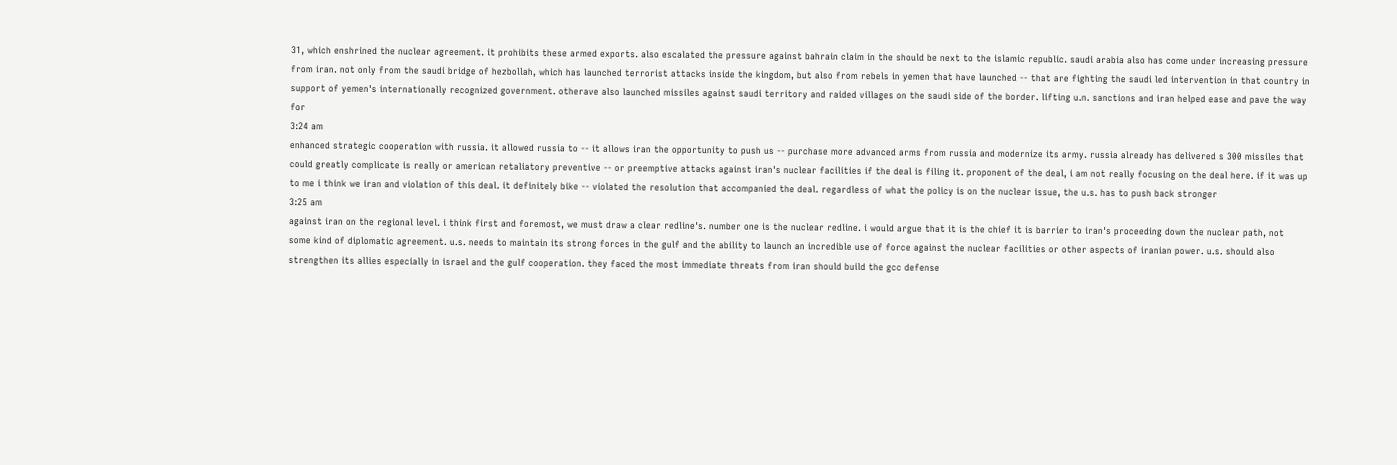31, which enshrined the nuclear agreement. it prohibits these armed exports. also escalated the pressure against bahrain claim in the should be next to the islamic republic. saudi arabia also has come under increasing pressure from iran. not only from the saudi bridge of hezbollah, which has launched terrorist attacks inside the kingdom, but also from rebels in yemen that have launched -- that are fighting the saudi led intervention in that country in support of yemen's internationally recognized government. otherave also launched missiles against saudi territory and raided villages on the saudi side of the border. lifting u.n. sanctions and iran helped ease and pave the way for
3:24 am
enhanced strategic cooperation with russia. it allowed russia to -- it allows iran the opportunity to push us -- purchase more advanced arms from russia and modernize its army. russia already has delivered s 300 missiles that could greatly complicate is really or american retaliatory preventive -- or preemptive attacks against iran's nuclear facilities if the deal is filing it. proponent of the deal, i am not really focusing on the deal here. if it was up to me i think we iran and violation of this deal. it definitely bike -- violated the resolution that accompanied the deal. regardless of what the policy is on the nuclear issue, the u.s. has to push back stronger
3:25 am
against iran on the regional level. i think first and foremost, we must draw a clear redline's. number one is the nuclear redline. i would argue that it is the chief it is barrier to iran's proceeding down the nuclear path, not some kind of diplomatic agreement. u.s. needs to maintain its strong forces in the gulf and the ability to launch an incredible use of force against the nuclear facilities or other aspects of iranian power. u.s. should also strengthen its allies especially in israel and the gulf cooperation. they faced the most immediate threats from iran should build the gcc defense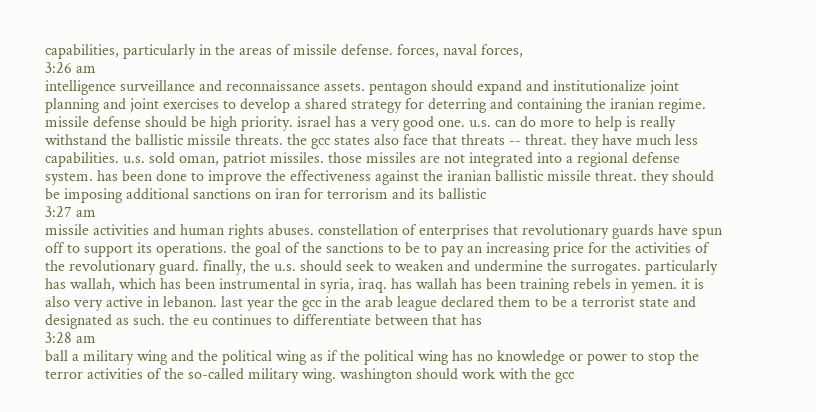capabilities, particularly in the areas of missile defense. forces, naval forces,
3:26 am
intelligence surveillance and reconnaissance assets. pentagon should expand and institutionalize joint planning and joint exercises to develop a shared strategy for deterring and containing the iranian regime. missile defense should be high priority. israel has a very good one. u.s. can do more to help is really withstand the ballistic missile threats. the gcc states also face that threats -- threat. they have much less capabilities. u.s. sold oman, patriot missiles. those missiles are not integrated into a regional defense system. has been done to improve the effectiveness against the iranian ballistic missile threat. they should be imposing additional sanctions on iran for terrorism and its ballistic
3:27 am
missile activities and human rights abuses. constellation of enterprises that revolutionary guards have spun off to support its operations. the goal of the sanctions to be to pay an increasing price for the activities of the revolutionary guard. finally, the u.s. should seek to weaken and undermine the surrogates. particularly has wallah, which has been instrumental in syria, iraq. has wallah has been training rebels in yemen. it is also very active in lebanon. last year the gcc in the arab league declared them to be a terrorist state and designated as such. the eu continues to differentiate between that has
3:28 am
ball a military wing and the political wing as if the political wing has no knowledge or power to stop the terror activities of the so-called military wing. washington should work with the gcc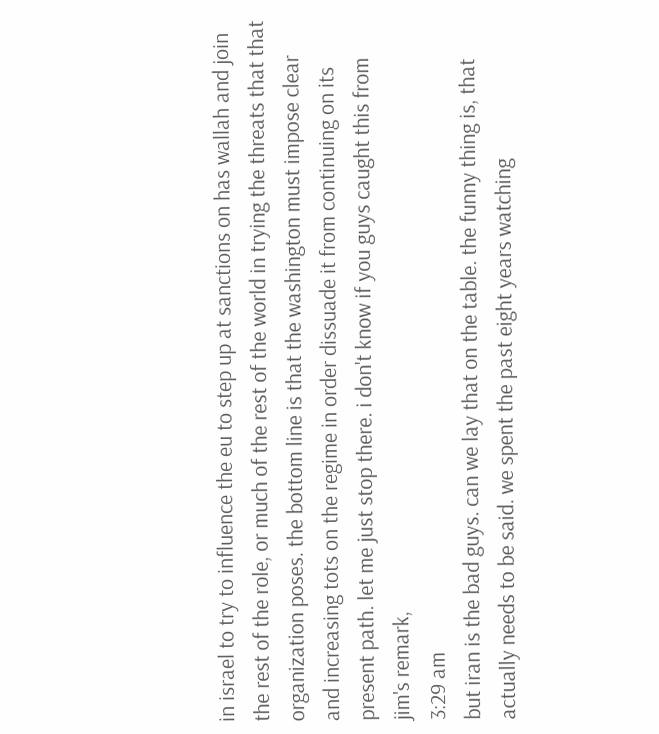in israel to try to influence the eu to step up at sanctions on has wallah and join the rest of the role, or much of the rest of the world in trying the threats that that organization poses. the bottom line is that the washington must impose clear and increasing tots on the regime in order dissuade it from continuing on its present path. let me just stop there. i don't know if you guys caught this from jim's remark,
3:29 am
but iran is the bad guys. can we lay that on the table. the funny thing is, that actually needs to be said. we spent the past eight years watching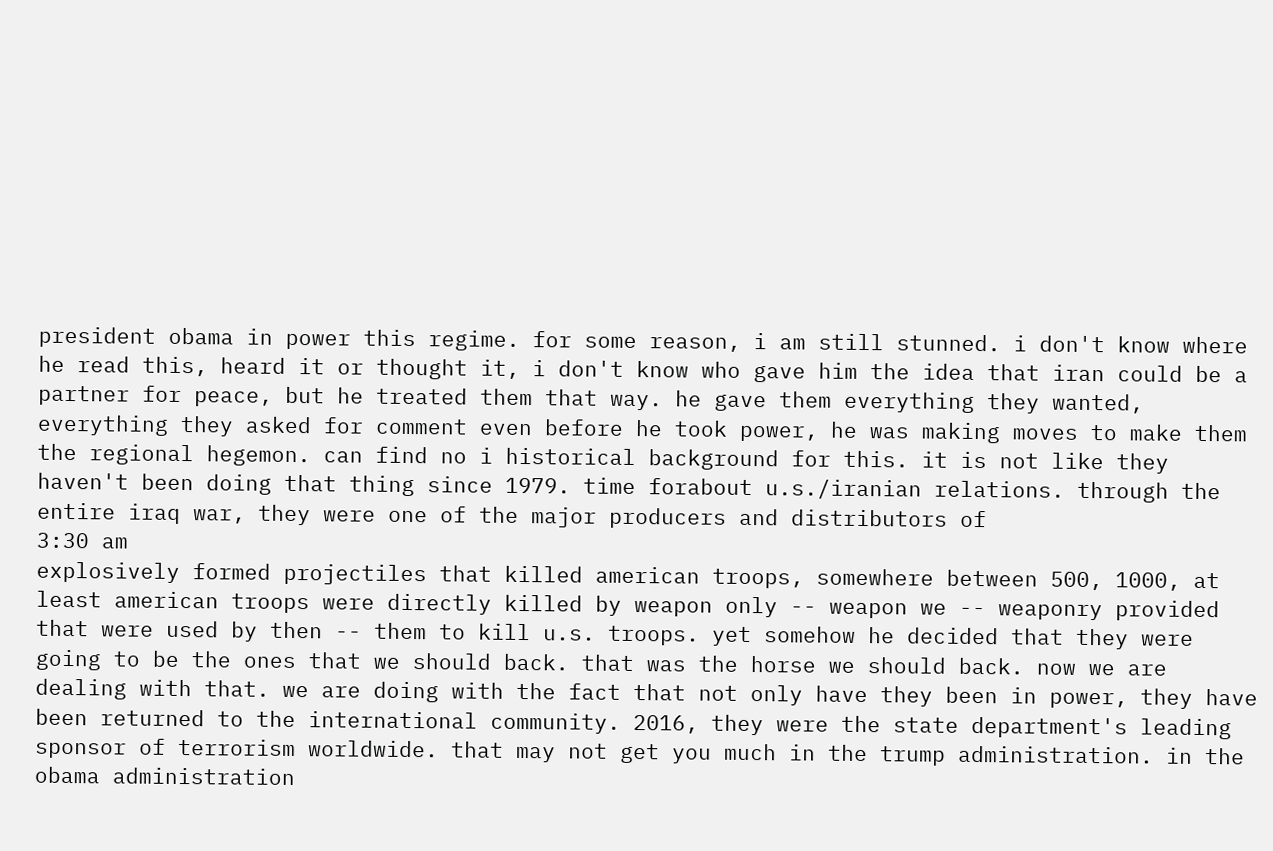president obama in power this regime. for some reason, i am still stunned. i don't know where he read this, heard it or thought it, i don't know who gave him the idea that iran could be a partner for peace, but he treated them that way. he gave them everything they wanted, everything they asked for comment even before he took power, he was making moves to make them the regional hegemon. can find no i historical background for this. it is not like they haven't been doing that thing since 1979. time forabout u.s./iranian relations. through the entire iraq war, they were one of the major producers and distributors of
3:30 am
explosively formed projectiles that killed american troops, somewhere between 500, 1000, at least american troops were directly killed by weapon only -- weapon we -- weaponry provided that were used by then -- them to kill u.s. troops. yet somehow he decided that they were going to be the ones that we should back. that was the horse we should back. now we are dealing with that. we are doing with the fact that not only have they been in power, they have been returned to the international community. 2016, they were the state department's leading sponsor of terrorism worldwide. that may not get you much in the trump administration. in the obama administration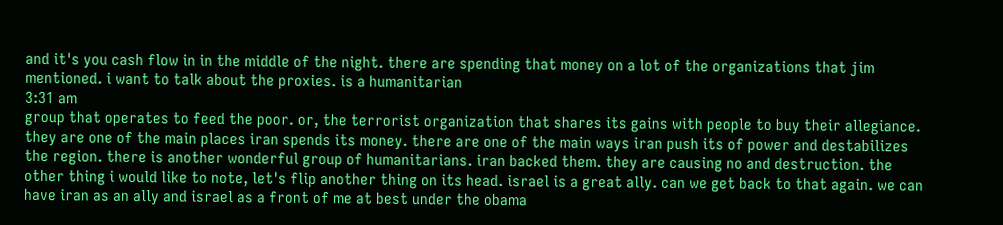and it's you cash flow in in the middle of the night. there are spending that money on a lot of the organizations that jim mentioned. i want to talk about the proxies. is a humanitarian
3:31 am
group that operates to feed the poor. or, the terrorist organization that shares its gains with people to buy their allegiance. they are one of the main places iran spends its money. there are one of the main ways iran push its of power and destabilizes the region. there is another wonderful group of humanitarians. iran backed them. they are causing no and destruction. the other thing i would like to note, let's flip another thing on its head. israel is a great ally. can we get back to that again. we can have iran as an ally and israel as a front of me at best under the obama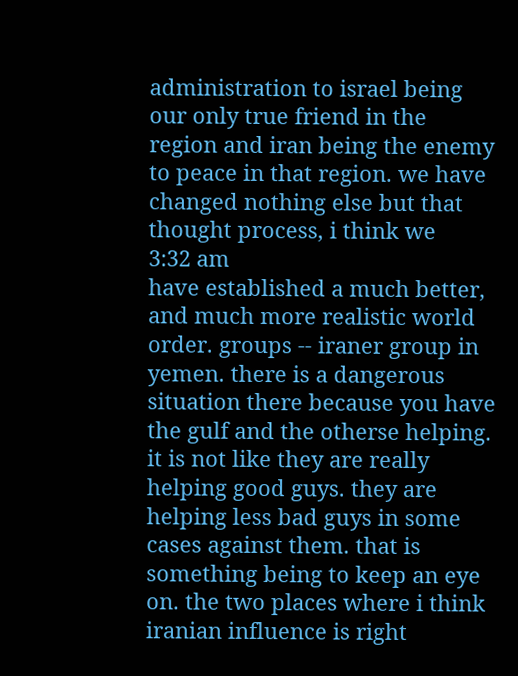administration to israel being our only true friend in the region and iran being the enemy to peace in that region. we have changed nothing else but that thought process, i think we
3:32 am
have established a much better, and much more realistic world order. groups -- iraner group in yemen. there is a dangerous situation there because you have the gulf and the otherse helping. it is not like they are really helping good guys. they are helping less bad guys in some cases against them. that is something being to keep an eye on. the two places where i think iranian influence is right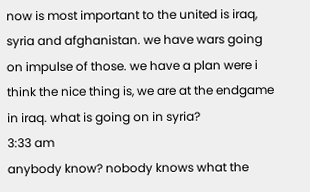now is most important to the united is iraq, syria and afghanistan. we have wars going on impulse of those. we have a plan were i think the nice thing is, we are at the endgame in iraq. what is going on in syria?
3:33 am
anybody know? nobody knows what the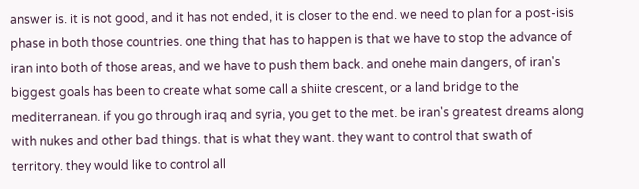answer is. it is not good, and it has not ended, it is closer to the end. we need to plan for a post-isis phase in both those countries. one thing that has to happen is that we have to stop the advance of iran into both of those areas, and we have to push them back. and onehe main dangers, of iran's biggest goals has been to create what some call a shiite crescent, or a land bridge to the mediterranean. if you go through iraq and syria, you get to the met. be iran's greatest dreams along with nukes and other bad things. that is what they want. they want to control that swath of territory. they would like to control all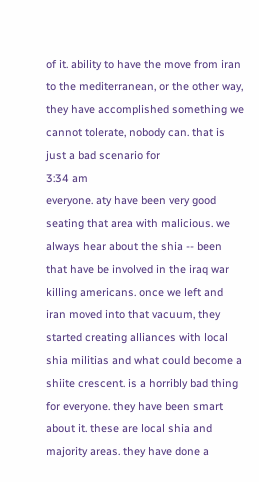of it. ability to have the move from iran to the mediterranean, or the other way, they have accomplished something we cannot tolerate, nobody can. that is just a bad scenario for
3:34 am
everyone. aty have been very good seating that area with malicious. we always hear about the shia -- been that have be involved in the iraq war killing americans. once we left and iran moved into that vacuum, they started creating alliances with local shia militias and what could become a shiite crescent. is a horribly bad thing for everyone. they have been smart about it. these are local shia and majority areas. they have done a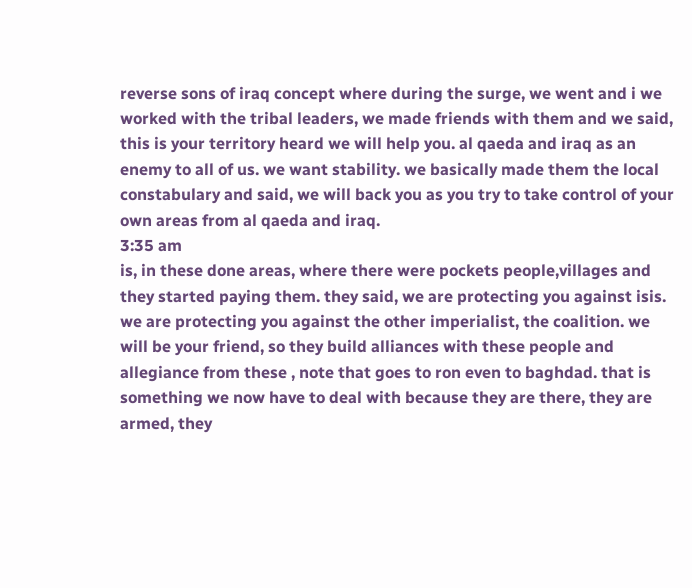reverse sons of iraq concept where during the surge, we went and i we worked with the tribal leaders, we made friends with them and we said, this is your territory heard we will help you. al qaeda and iraq as an enemy to all of us. we want stability. we basically made them the local constabulary and said, we will back you as you try to take control of your own areas from al qaeda and iraq.
3:35 am
is, in these done areas, where there were pockets people,villages and they started paying them. they said, we are protecting you against isis. we are protecting you against the other imperialist, the coalition. we will be your friend, so they build alliances with these people and allegiance from these , note that goes to ron even to baghdad. that is something we now have to deal with because they are there, they are armed, they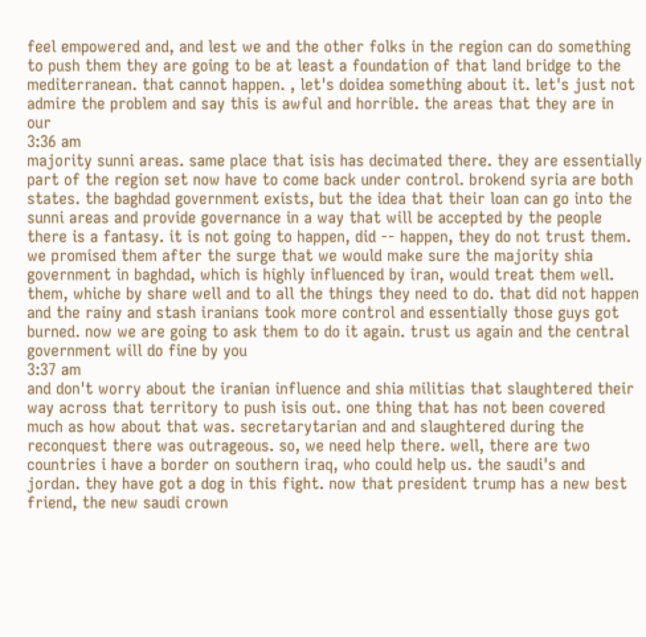feel empowered and, and lest we and the other folks in the region can do something to push them they are going to be at least a foundation of that land bridge to the mediterranean. that cannot happen. , let's doidea something about it. let's just not admire the problem and say this is awful and horrible. the areas that they are in our
3:36 am
majority sunni areas. same place that isis has decimated there. they are essentially part of the region set now have to come back under control. brokend syria are both states. the baghdad government exists, but the idea that their loan can go into the sunni areas and provide governance in a way that will be accepted by the people there is a fantasy. it is not going to happen, did -- happen, they do not trust them. we promised them after the surge that we would make sure the majority shia government in baghdad, which is highly influenced by iran, would treat them well. them, whiche by share well and to all the things they need to do. that did not happen and the rainy and stash iranians took more control and essentially those guys got burned. now we are going to ask them to do it again. trust us again and the central government will do fine by you
3:37 am
and don't worry about the iranian influence and shia militias that slaughtered their way across that territory to push isis out. one thing that has not been covered much as how about that was. secretarytarian and and slaughtered during the reconquest there was outrageous. so, we need help there. well, there are two countries i have a border on southern iraq, who could help us. the saudi's and jordan. they have got a dog in this fight. now that president trump has a new best friend, the new saudi crown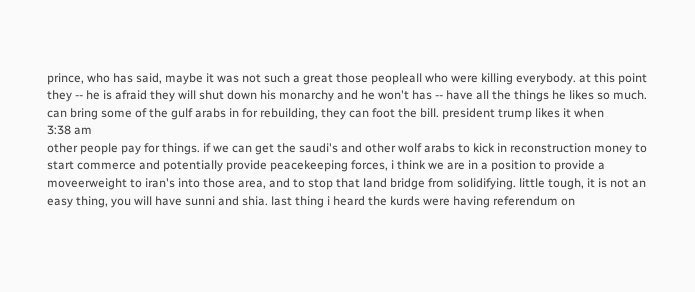prince, who has said, maybe it was not such a great those peopleall who were killing everybody. at this point they -- he is afraid they will shut down his monarchy and he won't has -- have all the things he likes so much. can bring some of the gulf arabs in for rebuilding, they can foot the bill. president trump likes it when
3:38 am
other people pay for things. if we can get the saudi's and other wolf arabs to kick in reconstruction money to start commerce and potentially provide peacekeeping forces, i think we are in a position to provide a moveerweight to iran's into those area, and to stop that land bridge from solidifying. little tough, it is not an easy thing, you will have sunni and shia. last thing i heard the kurds were having referendum on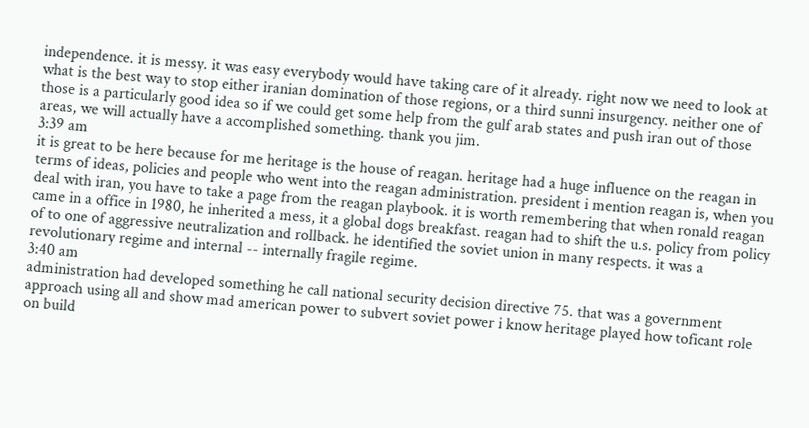independence. it is messy. it was easy everybody would have taking care of it already. right now we need to look at what is the best way to stop either iranian domination of those regions, or a third sunni insurgency. neither one of those is a particularly good idea so if we could get some help from the gulf arab states and push iran out of those areas, we will actually have a accomplished something. thank you jim.
3:39 am
it is great to be here because for me heritage is the house of reagan. heritage had a huge influence on the reagan in terms of ideas, policies and people who went into the reagan administration. president i mention reagan is, when you deal with iran, you have to take a page from the reagan playbook. it is worth remembering that when ronald reagan came in a office in 1980, he inherited a mess, it a global dogs breakfast. reagan had to shift the u.s. policy from policy of to one of aggressive neutralization and rollback. he identified the soviet union in many respects. it was a revolutionary regime and internal -- internally fragile regime.
3:40 am
administration had developed something he call national security decision directive 75. that was a government approach using all and show mad american power to subvert soviet power i know heritage played how toficant role on build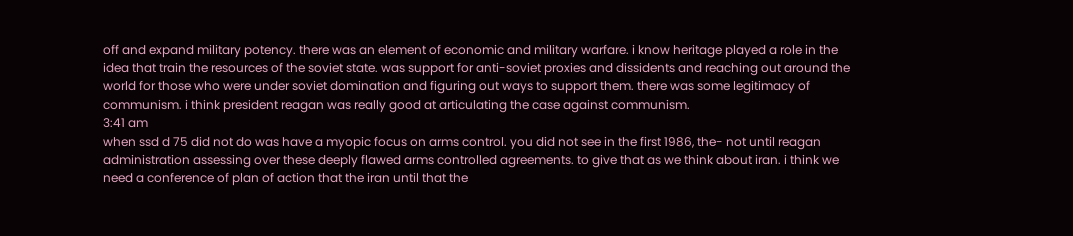off and expand military potency. there was an element of economic and military warfare. i know heritage played a role in the idea that train the resources of the soviet state. was support for anti-soviet proxies and dissidents and reaching out around the world for those who were under soviet domination and figuring out ways to support them. there was some legitimacy of communism. i think president reagan was really good at articulating the case against communism.
3:41 am
when ssd d 75 did not do was have a myopic focus on arms control. you did not see in the first 1986, the- not until reagan administration assessing over these deeply flawed arms controlled agreements. to give that as we think about iran. i think we need a conference of plan of action that the iran until that the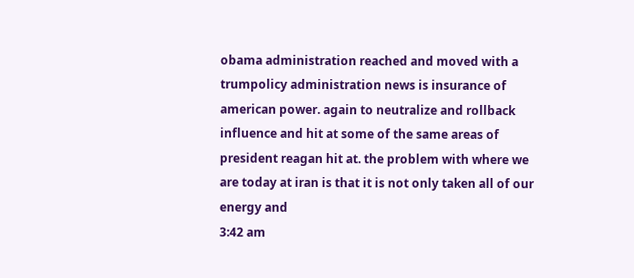obama administration reached and moved with a trumpolicy administration news is insurance of american power. again to neutralize and rollback influence and hit at some of the same areas of president reagan hit at. the problem with where we are today at iran is that it is not only taken all of our energy and
3:42 am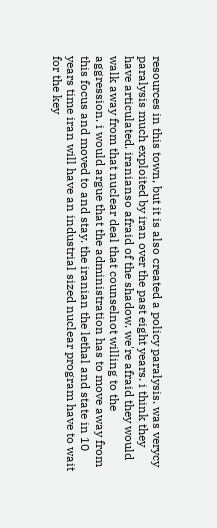resources in this town, but it is also created a policy paralysis. was verycy paralysis much exploited by iran over the past eight years. i think they have articulated. iranianso afraid of the shadow. we're afraid they would walk away from that nuclear deal that counselnot willing to the aggression. i would argue that the administration has to move away from this focus and moved to and stay. the iranian the lethal and state in 10 years time iran will have an industrial sized nuclear program have to wait for the key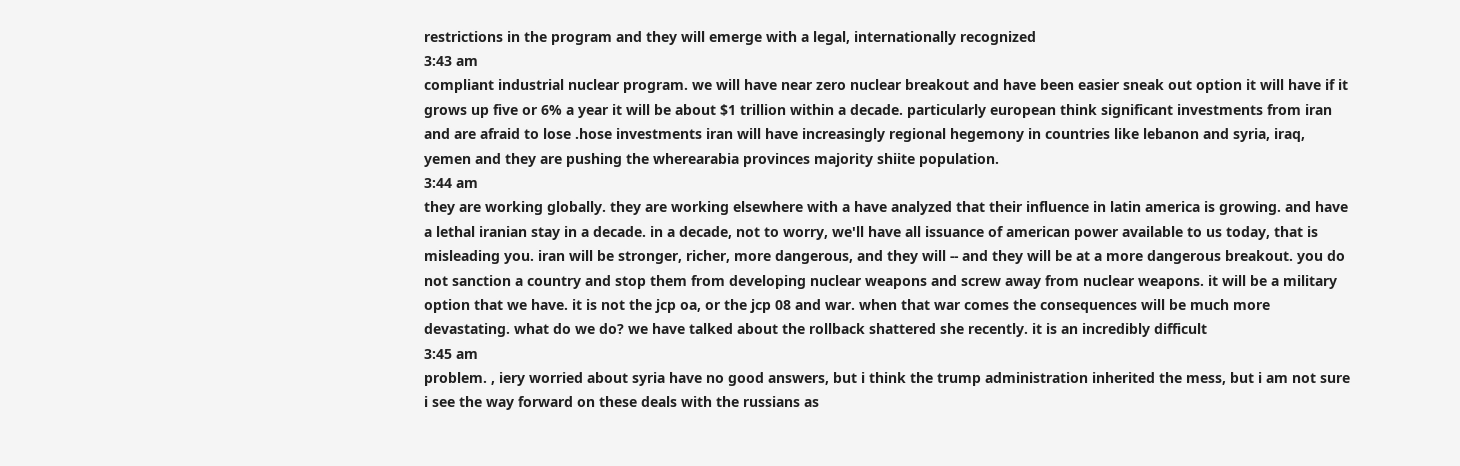restrictions in the program and they will emerge with a legal, internationally recognized
3:43 am
compliant industrial nuclear program. we will have near zero nuclear breakout and have been easier sneak out option it will have if it grows up five or 6% a year it will be about $1 trillion within a decade. particularly european think significant investments from iran and are afraid to lose .hose investments iran will have increasingly regional hegemony in countries like lebanon and syria, iraq, yemen and they are pushing the wherearabia provinces majority shiite population.
3:44 am
they are working globally. they are working elsewhere with a have analyzed that their influence in latin america is growing. and have a lethal iranian stay in a decade. in a decade, not to worry, we'll have all issuance of american power available to us today, that is misleading you. iran will be stronger, richer, more dangerous, and they will -- and they will be at a more dangerous breakout. you do not sanction a country and stop them from developing nuclear weapons and screw away from nuclear weapons. it will be a military option that we have. it is not the jcp oa, or the jcp 08 and war. when that war comes the consequences will be much more devastating. what do we do? we have talked about the rollback shattered she recently. it is an incredibly difficult
3:45 am
problem. , iery worried about syria have no good answers, but i think the trump administration inherited the mess, but i am not sure i see the way forward on these deals with the russians as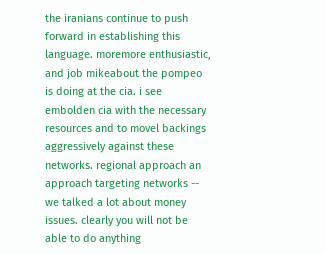the iranians continue to push forward in establishing this language. moremore enthusiastic, and job mikeabout the pompeo is doing at the cia. i see embolden cia with the necessary resources and to movel backings aggressively against these networks. regional approach an approach targeting networks -- we talked a lot about money issues. clearly you will not be able to do anything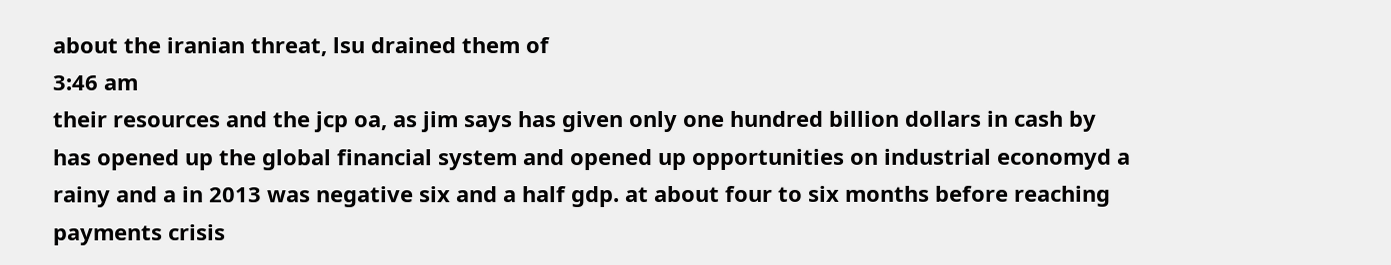about the iranian threat, lsu drained them of
3:46 am
their resources and the jcp oa, as jim says has given only one hundred billion dollars in cash by has opened up the global financial system and opened up opportunities on industrial economyd a rainy and a in 2013 was negative six and a half gdp. at about four to six months before reaching payments crisis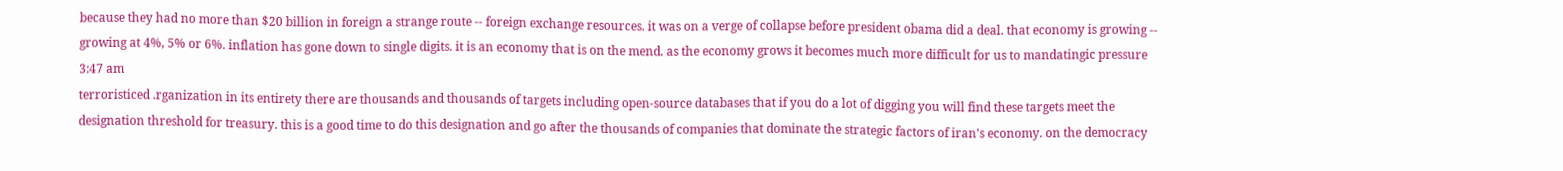because they had no more than $20 billion in foreign a strange route -- foreign exchange resources. it was on a verge of collapse before president obama did a deal. that economy is growing -- growing at 4%, 5% or 6%. inflation has gone down to single digits. it is an economy that is on the mend. as the economy grows it becomes much more difficult for us to mandatingic pressure
3:47 am
terroristiced .rganization in its entirety there are thousands and thousands of targets including open-source databases that if you do a lot of digging you will find these targets meet the designation threshold for treasury. this is a good time to do this designation and go after the thousands of companies that dominate the strategic factors of iran's economy. on the democracy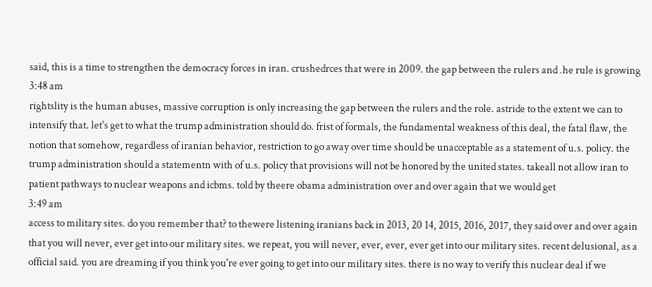said, this is a time to strengthen the democracy forces in iran. crushedrces that were in 2009. the gap between the rulers and .he rule is growing
3:48 am
rightslity is the human abuses, massive corruption is only increasing the gap between the rulers and the role. astride to the extent we can to intensify that. let's get to what the trump administration should do. frist of formals, the fundamental weakness of this deal, the fatal flaw, the notion that somehow, regardless of iranian behavior, restriction to go away over time should be unacceptable as a statement of u.s. policy. the trump administration should a statementn with of u.s. policy that provisions will not be honored by the united states. takeall not allow iran to patient pathways to nuclear weapons and icbms. told by theere obama administration over and over again that we would get
3:49 am
access to military sites. do you remember that? to thewere listening iranians back in 2013, 20 14, 2015, 2016, 2017, they said over and over again that you will never, ever get into our military sites. we repeat, you will never, ever, ever, ever get into our military sites. recent delusional, as a official said. you are dreaming if you think you're ever going to get into our military sites. there is no way to verify this nuclear deal if we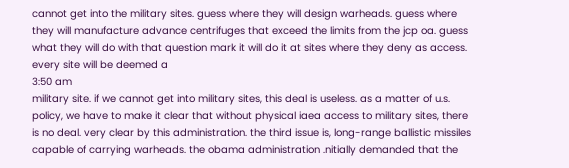cannot get into the military sites. guess where they will design warheads. guess where they will manufacture advance centrifuges that exceed the limits from the jcp oa. guess what they will do with that question mark it will do it at sites where they deny as access. every site will be deemed a
3:50 am
military site. if we cannot get into military sites, this deal is useless. as a matter of u.s. policy, we have to make it clear that without physical iaea access to military sites, there is no deal. very clear by this administration. the third issue is, long-range ballistic missiles capable of carrying warheads. the obama administration .nitially demanded that the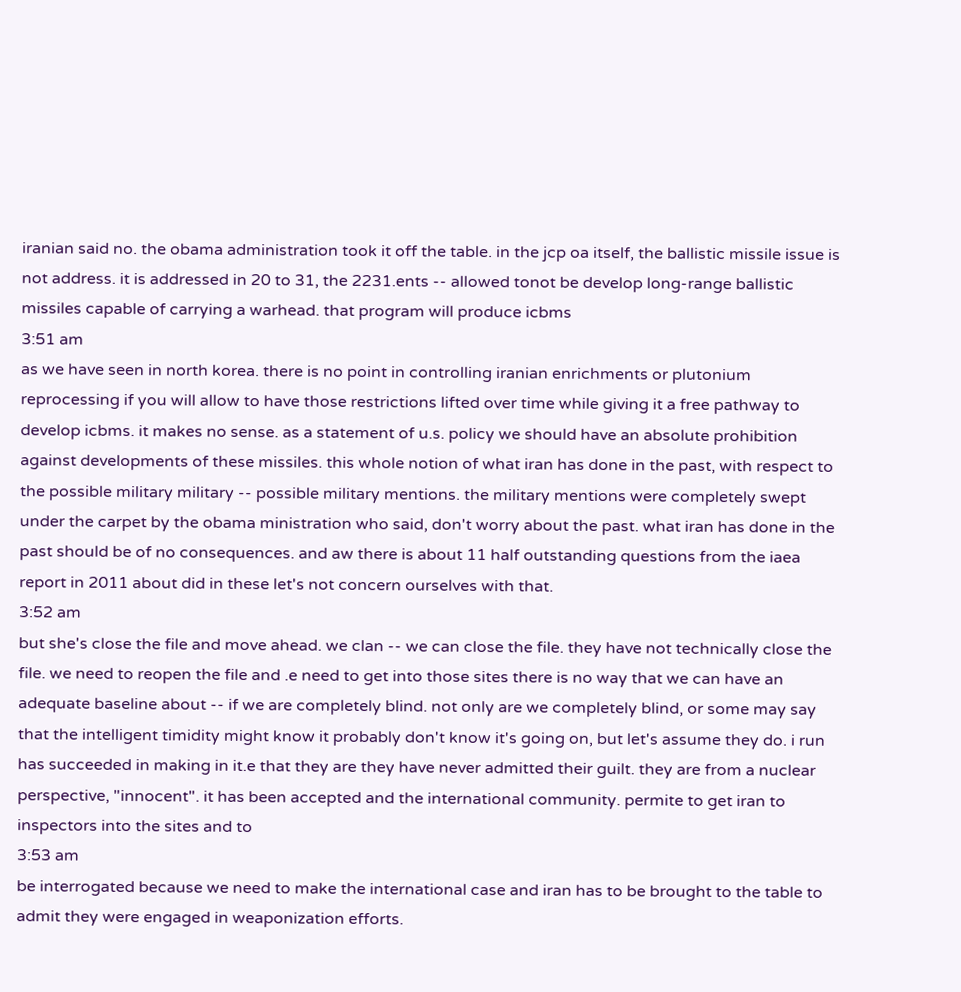iranian said no. the obama administration took it off the table. in the jcp oa itself, the ballistic missile issue is not address. it is addressed in 20 to 31, the 2231.ents -- allowed tonot be develop long-range ballistic missiles capable of carrying a warhead. that program will produce icbms
3:51 am
as we have seen in north korea. there is no point in controlling iranian enrichments or plutonium reprocessing if you will allow to have those restrictions lifted over time while giving it a free pathway to develop icbms. it makes no sense. as a statement of u.s. policy we should have an absolute prohibition against developments of these missiles. this whole notion of what iran has done in the past, with respect to the possible military military -- possible military mentions. the military mentions were completely swept under the carpet by the obama ministration who said, don't worry about the past. what iran has done in the past should be of no consequences. and aw there is about 11 half outstanding questions from the iaea report in 2011 about did in these let's not concern ourselves with that.
3:52 am
but she's close the file and move ahead. we clan -- we can close the file. they have not technically close the file. we need to reopen the file and .e need to get into those sites there is no way that we can have an adequate baseline about -- if we are completely blind. not only are we completely blind, or some may say that the intelligent timidity might know it probably don't know it's going on, but let's assume they do. i run has succeeded in making in it.e that they are they have never admitted their guilt. they are from a nuclear perspective, "innocent". it has been accepted and the international community. permite to get iran to inspectors into the sites and to
3:53 am
be interrogated because we need to make the international case and iran has to be brought to the table to admit they were engaged in weaponization efforts.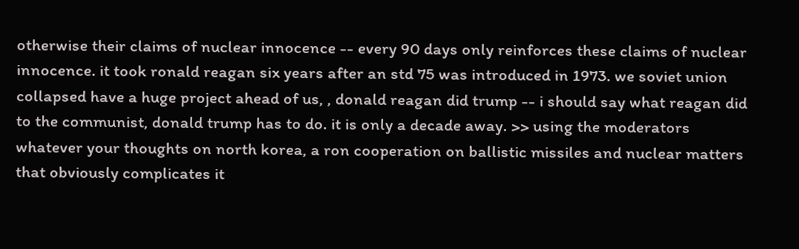otherwise their claims of nuclear innocence -- every 90 days only reinforces these claims of nuclear innocence. it took ronald reagan six years after an std 75 was introduced in 1973. we soviet union collapsed have a huge project ahead of us, , donald reagan did trump -- i should say what reagan did to the communist, donald trump has to do. it is only a decade away. >> using the moderators whatever your thoughts on north korea, a ron cooperation on ballistic missiles and nuclear matters that obviously complicates it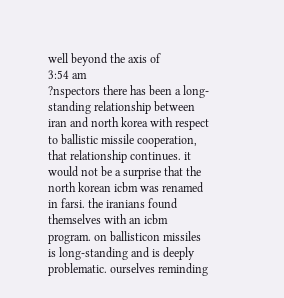well beyond the axis of
3:54 am
?nspectors there has been a long-standing relationship between iran and north korea with respect to ballistic missile cooperation, that relationship continues. it would not be a surprise that the north korean icbm was renamed in farsi. the iranians found themselves with an icbm program. on ballisticon missiles is long-standing and is deeply problematic. ourselves reminding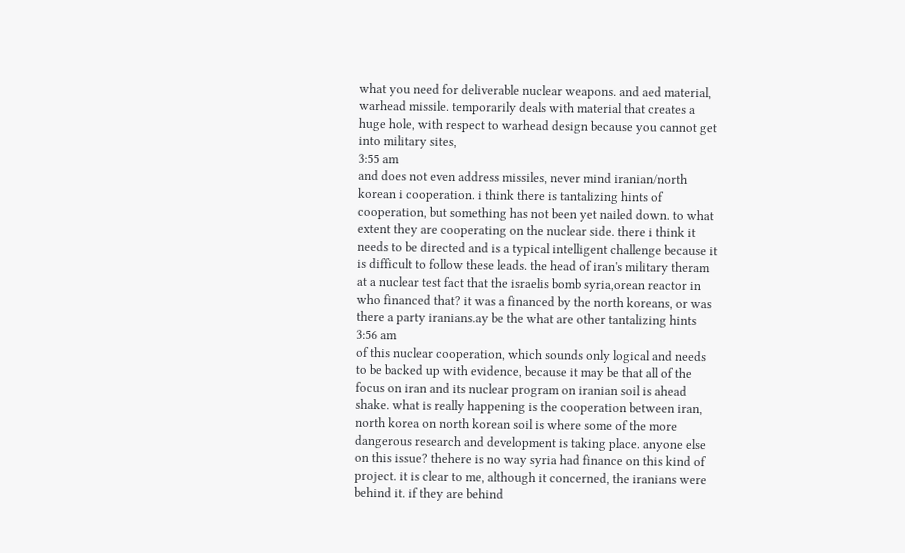what you need for deliverable nuclear weapons. and aed material, warhead missile. temporarily deals with material that creates a huge hole, with respect to warhead design because you cannot get into military sites,
3:55 am
and does not even address missiles, never mind iranian/north korean i cooperation. i think there is tantalizing hints of cooperation, but something has not been yet nailed down. to what extent they are cooperating on the nuclear side. there i think it needs to be directed and is a typical intelligent challenge because it is difficult to follow these leads. the head of iran's military theram at a nuclear test fact that the israelis bomb syria,orean reactor in who financed that? it was a financed by the north koreans, or was there a party iranians.ay be the what are other tantalizing hints
3:56 am
of this nuclear cooperation, which sounds only logical and needs to be backed up with evidence, because it may be that all of the focus on iran and its nuclear program on iranian soil is ahead shake. what is really happening is the cooperation between iran, north korea on north korean soil is where some of the more dangerous research and development is taking place. anyone else on this issue? thehere is no way syria had finance on this kind of project. it is clear to me, although it concerned, the iranians were behind it. if they are behind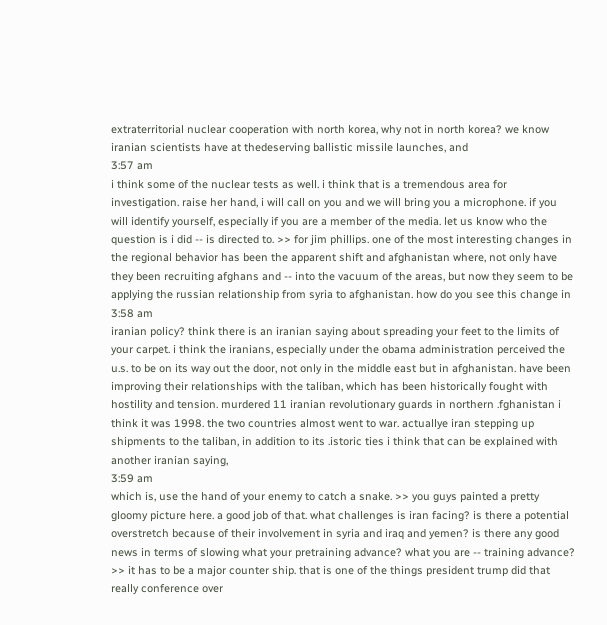extraterritorial nuclear cooperation with north korea, why not in north korea? we know iranian scientists have at thedeserving ballistic missile launches, and
3:57 am
i think some of the nuclear tests as well. i think that is a tremendous area for investigation. raise her hand, i will call on you and we will bring you a microphone. if you will identify yourself, especially if you are a member of the media. let us know who the question is i did -- is directed to. >> for jim phillips. one of the most interesting changes in the regional behavior has been the apparent shift and afghanistan where, not only have they been recruiting afghans and -- into the vacuum of the areas, but now they seem to be applying the russian relationship from syria to afghanistan. how do you see this change in
3:58 am
iranian policy? think there is an iranian saying about spreading your feet to the limits of your carpet. i think the iranians, especially under the obama administration perceived the u.s. to be on its way out the door, not only in the middle east but in afghanistan. have been improving their relationships with the taliban, which has been historically fought with hostility and tension. murdered 11 iranian revolutionary guards in northern .fghanistan i think it was 1998. the two countries almost went to war. actuallye iran stepping up shipments to the taliban, in addition to its .istoric ties i think that can be explained with another iranian saying,
3:59 am
which is, use the hand of your enemy to catch a snake. >> you guys painted a pretty gloomy picture here. a good job of that. what challenges is iran facing? is there a potential overstretch because of their involvement in syria and iraq and yemen? is there any good news in terms of slowing what your pretraining advance? what you are -- training advance? >> it has to be a major counter ship. that is one of the things president trump did that really conference over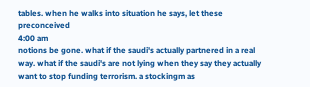tables. when he walks into situation he says, let these preconceived
4:00 am
notions be gone. what if the saudi's actually partnered in a real way. what if the saudi's are not lying when they say they actually want to stop funding terrorism. a stockingm as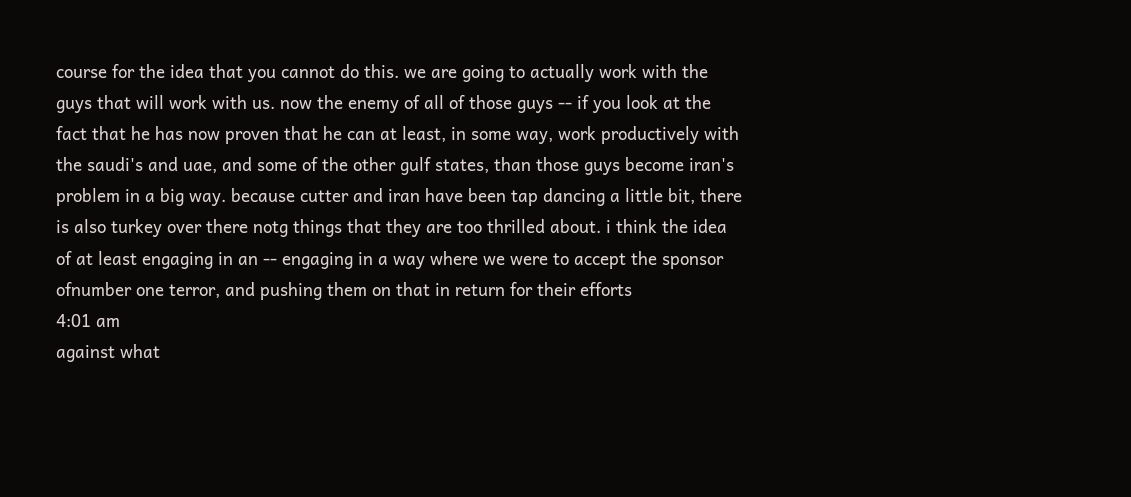course for the idea that you cannot do this. we are going to actually work with the guys that will work with us. now the enemy of all of those guys -- if you look at the fact that he has now proven that he can at least, in some way, work productively with the saudi's and uae, and some of the other gulf states, than those guys become iran's problem in a big way. because cutter and iran have been tap dancing a little bit, there is also turkey over there notg things that they are too thrilled about. i think the idea of at least engaging in an -- engaging in a way where we were to accept the sponsor ofnumber one terror, and pushing them on that in return for their efforts
4:01 am
against what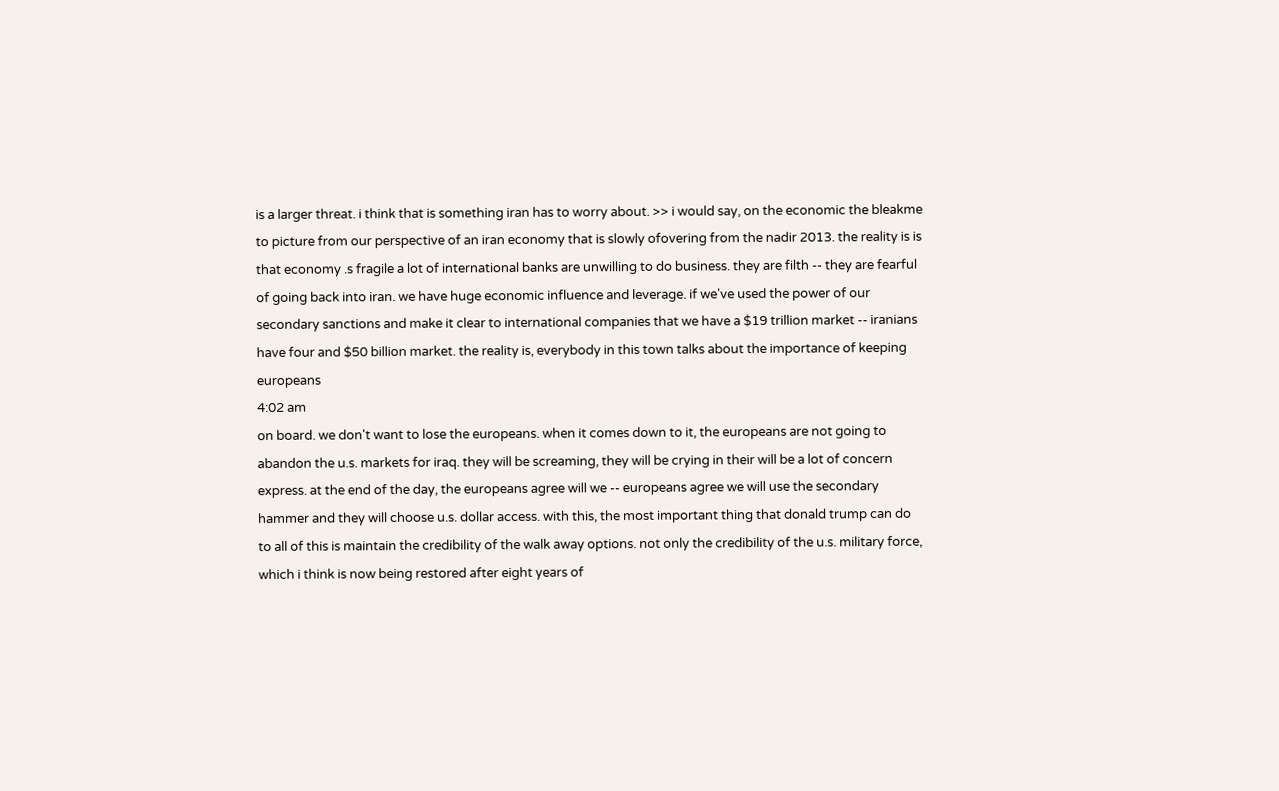is a larger threat. i think that is something iran has to worry about. >> i would say, on the economic the bleakme to picture from our perspective of an iran economy that is slowly ofovering from the nadir 2013. the reality is is that economy .s fragile a lot of international banks are unwilling to do business. they are filth -- they are fearful of going back into iran. we have huge economic influence and leverage. if we've used the power of our secondary sanctions and make it clear to international companies that we have a $19 trillion market -- iranians have four and $50 billion market. the reality is, everybody in this town talks about the importance of keeping europeans
4:02 am
on board. we don't want to lose the europeans. when it comes down to it, the europeans are not going to abandon the u.s. markets for iraq. they will be screaming, they will be crying in their will be a lot of concern express. at the end of the day, the europeans agree will we -- europeans agree we will use the secondary hammer and they will choose u.s. dollar access. with this, the most important thing that donald trump can do to all of this is maintain the credibility of the walk away options. not only the credibility of the u.s. military force, which i think is now being restored after eight years of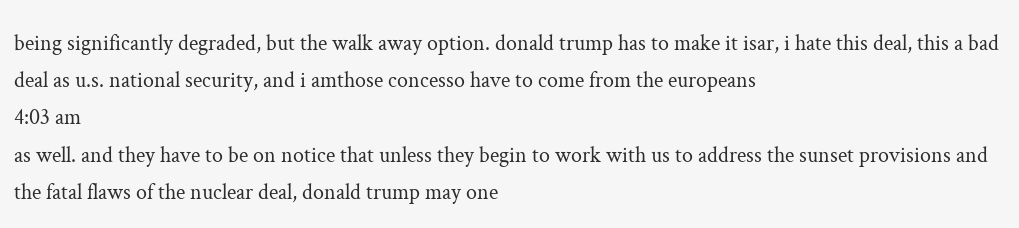being significantly degraded, but the walk away option. donald trump has to make it isar, i hate this deal, this a bad deal as u.s. national security, and i amthose concesso have to come from the europeans
4:03 am
as well. and they have to be on notice that unless they begin to work with us to address the sunset provisions and the fatal flaws of the nuclear deal, donald trump may one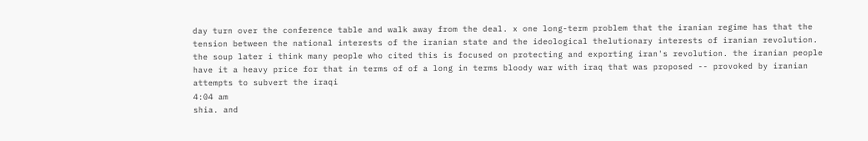day turn over the conference table and walk away from the deal. x one long-term problem that the iranian regime has that the tension between the national interests of the iranian state and the ideological thelutionary interests of iranian revolution. the soup later i think many people who cited this is focused on protecting and exporting iran's revolution. the iranian people have it a heavy price for that in terms of of a long in terms bloody war with iraq that was proposed -- provoked by iranian attempts to subvert the iraqi
4:04 am
shia. and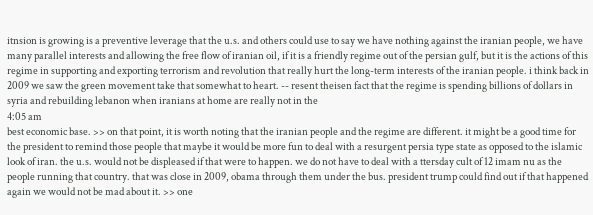itnsion is growing is a preventive leverage that the u.s. and others could use to say we have nothing against the iranian people, we have many parallel interests and allowing the free flow of iranian oil, if it is a friendly regime out of the persian gulf, but it is the actions of this regime in supporting and exporting terrorism and revolution that really hurt the long-term interests of the iranian people. i think back in 2009 we saw the green movement take that somewhat to heart. -- resent theisen fact that the regime is spending billions of dollars in syria and rebuilding lebanon when iranians at home are really not in the
4:05 am
best economic base. >> on that point, it is worth noting that the iranian people and the regime are different. it might be a good time for the president to remind those people that maybe it would be more fun to deal with a resurgent persia type state as opposed to the islamic look of iran. the u.s. would not be displeased if that were to happen. we do not have to deal with a ttersday cult of 12 imam nu as the people running that country. that was close in 2009, obama through them under the bus. president trump could find out if that happened again we would not be mad about it. >> one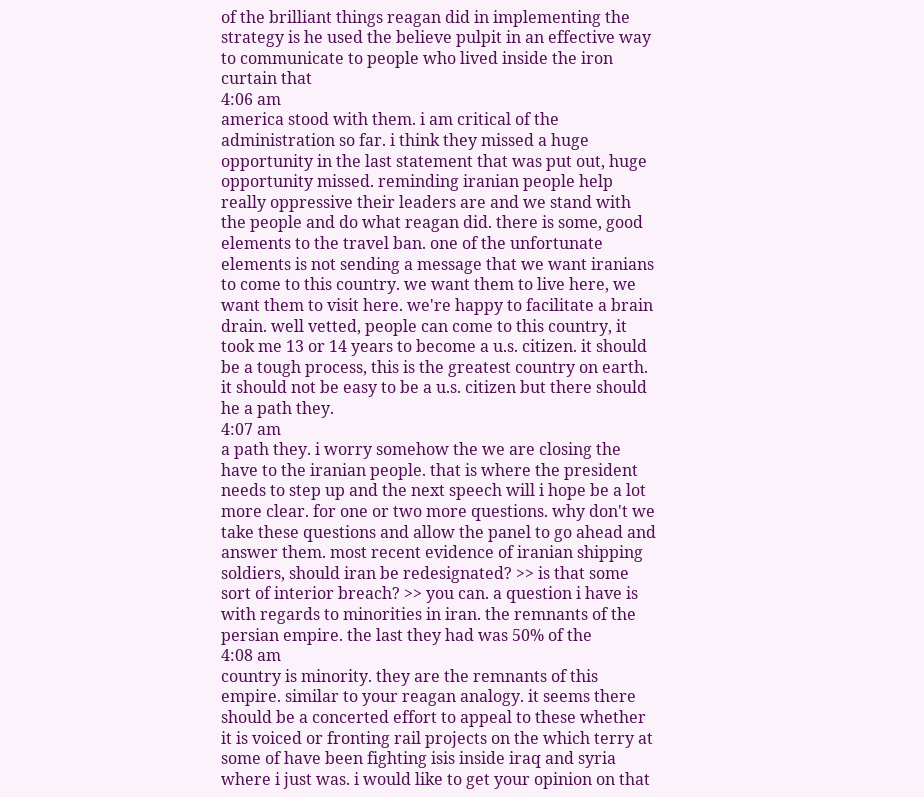of the brilliant things reagan did in implementing the strategy is he used the believe pulpit in an effective way to communicate to people who lived inside the iron curtain that
4:06 am
america stood with them. i am critical of the administration so far. i think they missed a huge opportunity in the last statement that was put out, huge opportunity missed. reminding iranian people help really oppressive their leaders are and we stand with the people and do what reagan did. there is some, good elements to the travel ban. one of the unfortunate elements is not sending a message that we want iranians to come to this country. we want them to live here, we want them to visit here. we're happy to facilitate a brain drain. well vetted, people can come to this country, it took me 13 or 14 years to become a u.s. citizen. it should be a tough process, this is the greatest country on earth. it should not be easy to be a u.s. citizen but there should he a path they.
4:07 am
a path they. i worry somehow the we are closing the have to the iranian people. that is where the president needs to step up and the next speech will i hope be a lot more clear. for one or two more questions. why don't we take these questions and allow the panel to go ahead and answer them. most recent evidence of iranian shipping soldiers, should iran be redesignated? >> is that some sort of interior breach? >> you can. a question i have is with regards to minorities in iran. the remnants of the persian empire. the last they had was 50% of the
4:08 am
country is minority. they are the remnants of this empire. similar to your reagan analogy. it seems there should be a concerted effort to appeal to these whether it is voiced or fronting rail projects on the which terry at some of have been fighting isis inside iraq and syria where i just was. i would like to get your opinion on that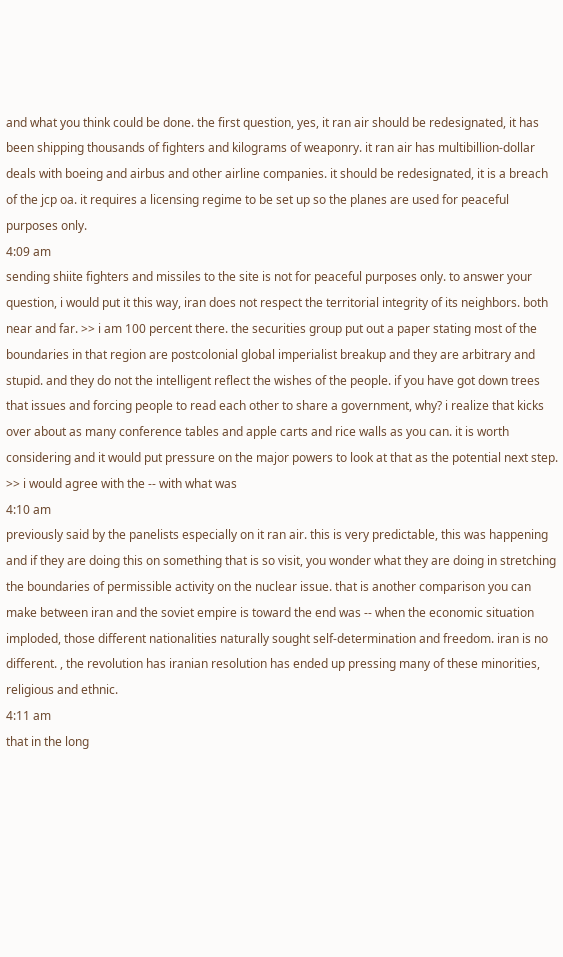and what you think could be done. the first question, yes, it ran air should be redesignated, it has been shipping thousands of fighters and kilograms of weaponry. it ran air has multibillion-dollar deals with boeing and airbus and other airline companies. it should be redesignated, it is a breach of the jcp oa. it requires a licensing regime to be set up so the planes are used for peaceful purposes only.
4:09 am
sending shiite fighters and missiles to the site is not for peaceful purposes only. to answer your question, i would put it this way, iran does not respect the territorial integrity of its neighbors. both near and far. >> i am 100 percent there. the securities group put out a paper stating most of the boundaries in that region are postcolonial global imperialist breakup and they are arbitrary and stupid. and they do not the intelligent reflect the wishes of the people. if you have got down trees that issues and forcing people to read each other to share a government, why? i realize that kicks over about as many conference tables and apple carts and rice walls as you can. it is worth considering and it would put pressure on the major powers to look at that as the potential next step. >> i would agree with the -- with what was
4:10 am
previously said by the panelists especially on it ran air. this is very predictable, this was happening and if they are doing this on something that is so visit, you wonder what they are doing in stretching the boundaries of permissible activity on the nuclear issue. that is another comparison you can make between iran and the soviet empire is toward the end was -- when the economic situation imploded, those different nationalities naturally sought self-determination and freedom. iran is no different. , the revolution has iranian resolution has ended up pressing many of these minorities, religious and ethnic.
4:11 am
that in the long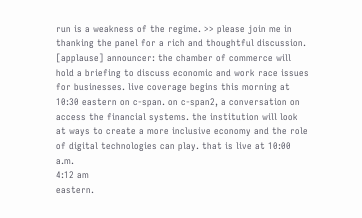run is a weakness of the regime. >> please join me in thanking the panel for a rich and thoughtful discussion. [applause] announcer: the chamber of commerce will hold a briefing to discuss economic and work race issues for businesses. live coverage begins this morning at 10:30 eastern on c-span. on c-span2, a conversation on access the financial systems. the institution will look at ways to create a more inclusive economy and the role of digital technologies can play. that is live at 10:00 a.m.
4:12 am
eastern.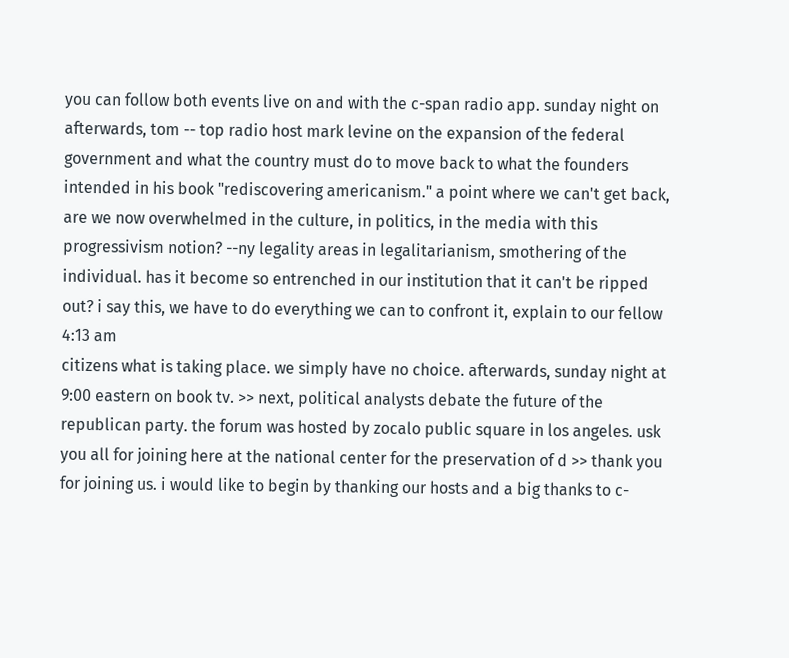you can follow both events live on and with the c-span radio app. sunday night on afterwards, tom -- top radio host mark levine on the expansion of the federal government and what the country must do to move back to what the founders intended in his book "rediscovering americanism." a point where we can't get back, are we now overwhelmed in the culture, in politics, in the media with this progressivism notion? --ny legality areas in legalitarianism, smothering of the individual. has it become so entrenched in our institution that it can't be ripped out? i say this, we have to do everything we can to confront it, explain to our fellow
4:13 am
citizens what is taking place. we simply have no choice. afterwards, sunday night at 9:00 eastern on book tv. >> next, political analysts debate the future of the republican party. the forum was hosted by zocalo public square in los angeles. usk you all for joining here at the national center for the preservation of d >> thank you for joining us. i would like to begin by thanking our hosts and a big thanks to c-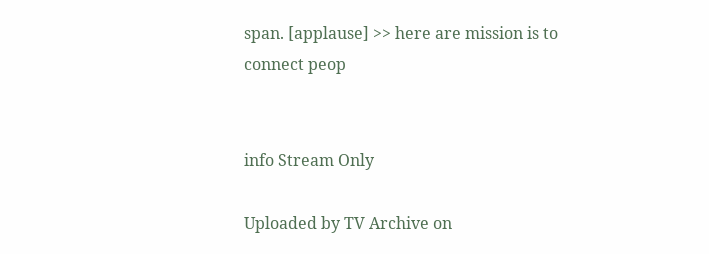span. [applause] >> here are mission is to connect peop


info Stream Only

Uploaded by TV Archive on